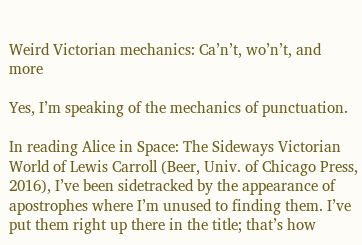Weird Victorian mechanics: Ca’n’t, wo’n’t, and more

Yes, I’m speaking of the mechanics of punctuation.

In reading Alice in Space: The Sideways Victorian World of Lewis Carroll (Beer, Univ. of Chicago Press, 2016), I’ve been sidetracked by the appearance of apostrophes where I’m unused to finding them. I’ve put them right up there in the title; that’s how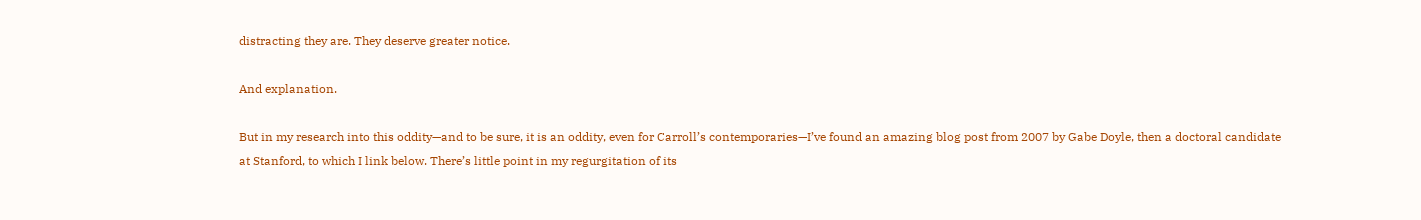distracting they are. They deserve greater notice.

And explanation.

But in my research into this oddity—and to be sure, it is an oddity, even for Carroll’s contemporaries—I’ve found an amazing blog post from 2007 by Gabe Doyle, then a doctoral candidate at Stanford, to which I link below. There’s little point in my regurgitation of its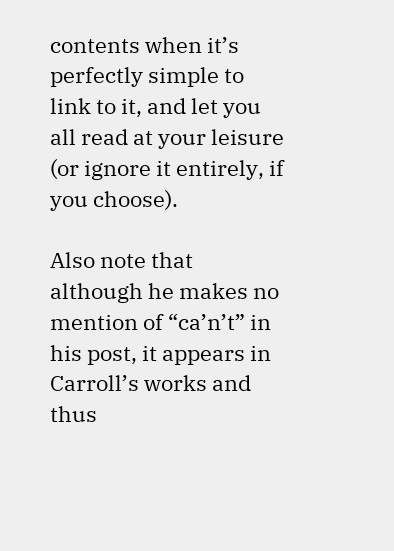contents when it’s perfectly simple to link to it, and let you all read at your leisure (or ignore it entirely, if you choose).

Also note that although he makes no mention of “ca’n’t” in his post, it appears in Carroll’s works and thus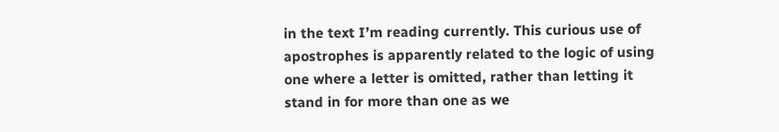in the text I’m reading currently. This curious use of apostrophes is apparently related to the logic of using one where a letter is omitted, rather than letting it stand in for more than one as we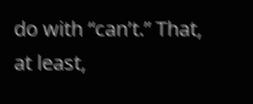do with “can’t.” That, at least,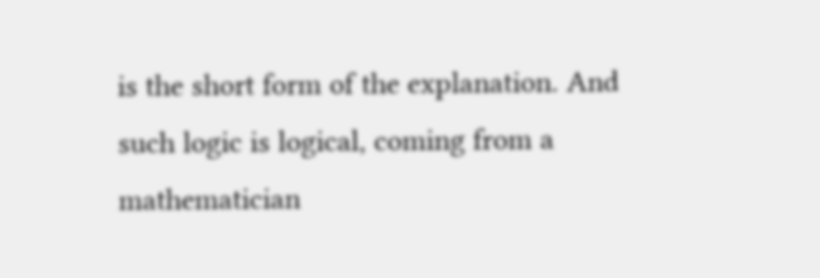is the short form of the explanation. And such logic is logical, coming from a mathematician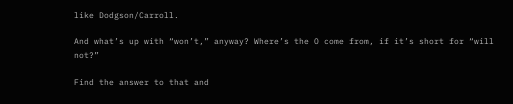like Dodgson/Carroll.

And what’s up with “won’t,” anyway? Where’s the O come from, if it’s short for “will not?”

Find the answer to that and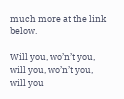much more at the link below.

Will you, wo’n’t you, will you, wo’n’t you, will you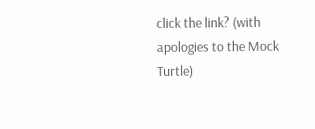click the link? (with apologies to the Mock Turtle)